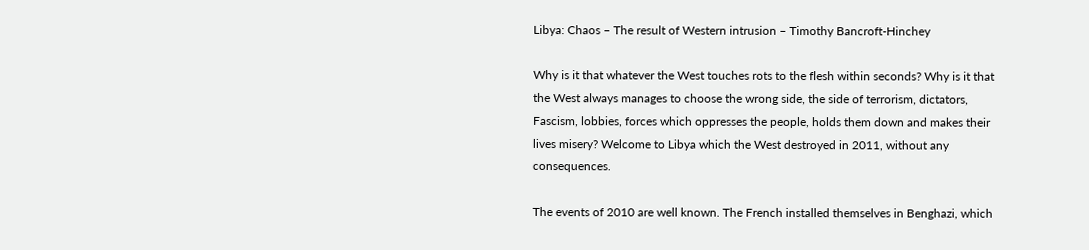Libya: Chaos – The result of Western intrusion – Timothy Bancroft-Hinchey

Why is it that whatever the West touches rots to the flesh within seconds? Why is it that the West always manages to choose the wrong side, the side of terrorism, dictators, Fascism, lobbies, forces which oppresses the people, holds them down and makes their lives misery? Welcome to Libya which the West destroyed in 2011, without any consequences.

The events of 2010 are well known. The French installed themselves in Benghazi, which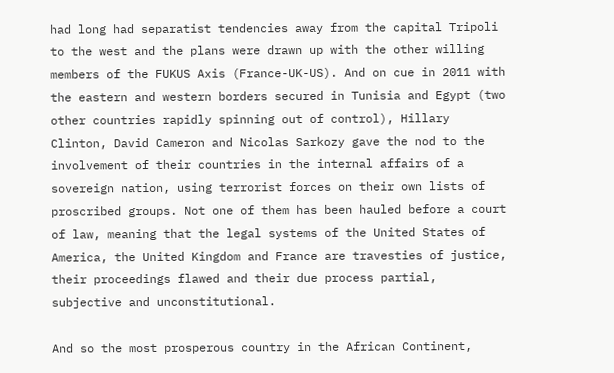had long had separatist tendencies away from the capital Tripoli to the west and the plans were drawn up with the other willing members of the FUKUS Axis (France-UK-US). And on cue in 2011 with the eastern and western borders secured in Tunisia and Egypt (two other countries rapidly spinning out of control), Hillary Clinton, David Cameron and Nicolas Sarkozy gave the nod to the involvement of their countries in the internal affairs of a sovereign nation, using terrorist forces on their own lists of proscribed groups. Not one of them has been hauled before a court of law, meaning that the legal systems of the United States of America, the United Kingdom and France are travesties of justice, their proceedings flawed and their due process partial, subjective and unconstitutional.

And so the most prosperous country in the African Continent,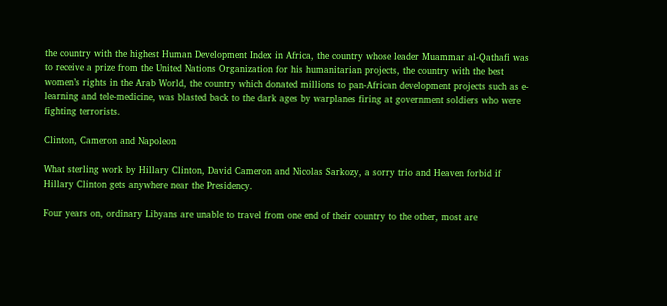the country with the highest Human Development Index in Africa, the country whose leader Muammar al-Qathafi was to receive a prize from the United Nations Organization for his humanitarian projects, the country with the best women’s rights in the Arab World, the country which donated millions to pan-African development projects such as e-learning and tele-medicine, was blasted back to the dark ages by warplanes firing at government soldiers who were fighting terrorists.

Clinton, Cameron and Napoleon

What sterling work by Hillary Clinton, David Cameron and Nicolas Sarkozy, a sorry trio and Heaven forbid if Hillary Clinton gets anywhere near the Presidency.

Four years on, ordinary Libyans are unable to travel from one end of their country to the other, most are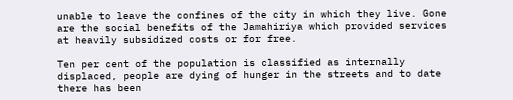unable to leave the confines of the city in which they live. Gone are the social benefits of the Jamahiriya which provided services at heavily subsidized costs or for free.

Ten per cent of the population is classified as internally displaced, people are dying of hunger in the streets and to date there has been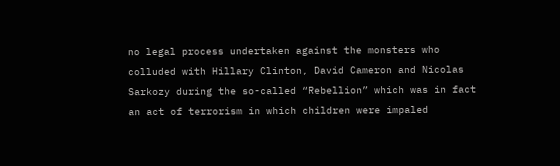no legal process undertaken against the monsters who colluded with Hillary Clinton, David Cameron and Nicolas Sarkozy during the so-called “Rebellion” which was in fact an act of terrorism in which children were impaled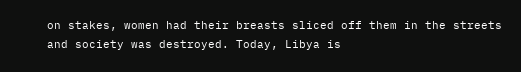on stakes, women had their breasts sliced off them in the streets and society was destroyed. Today, Libya is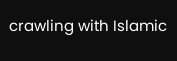crawling with Islamic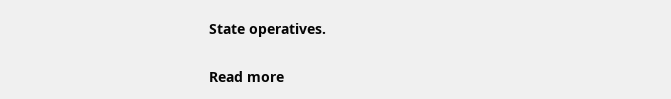State operatives.

Read more